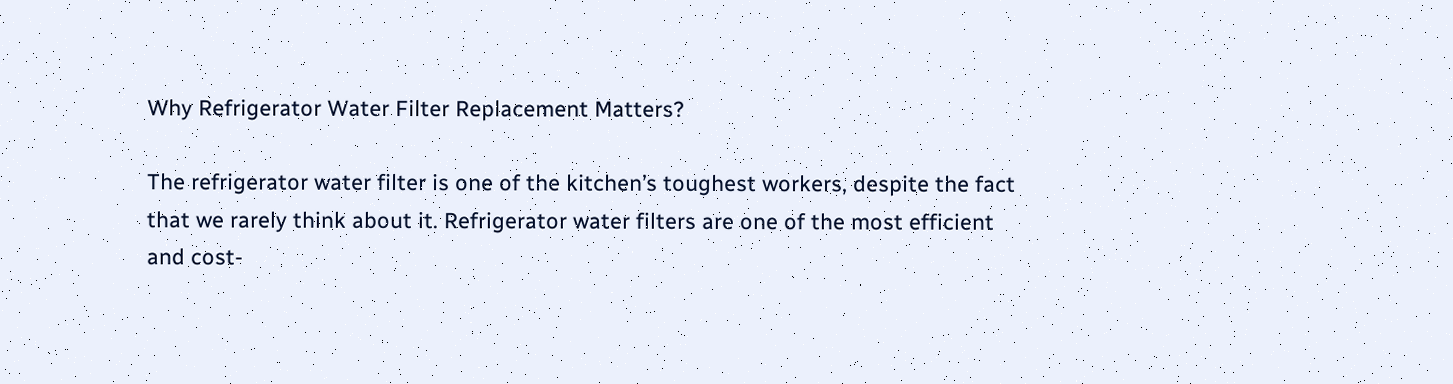Why Refrigerator Water Filter Replacement Matters?

The refrigerator water filter is one of the kitchen’s toughest workers, despite the fact that we rarely think about it. Refrigerator water filters are one of the most efficient and cost-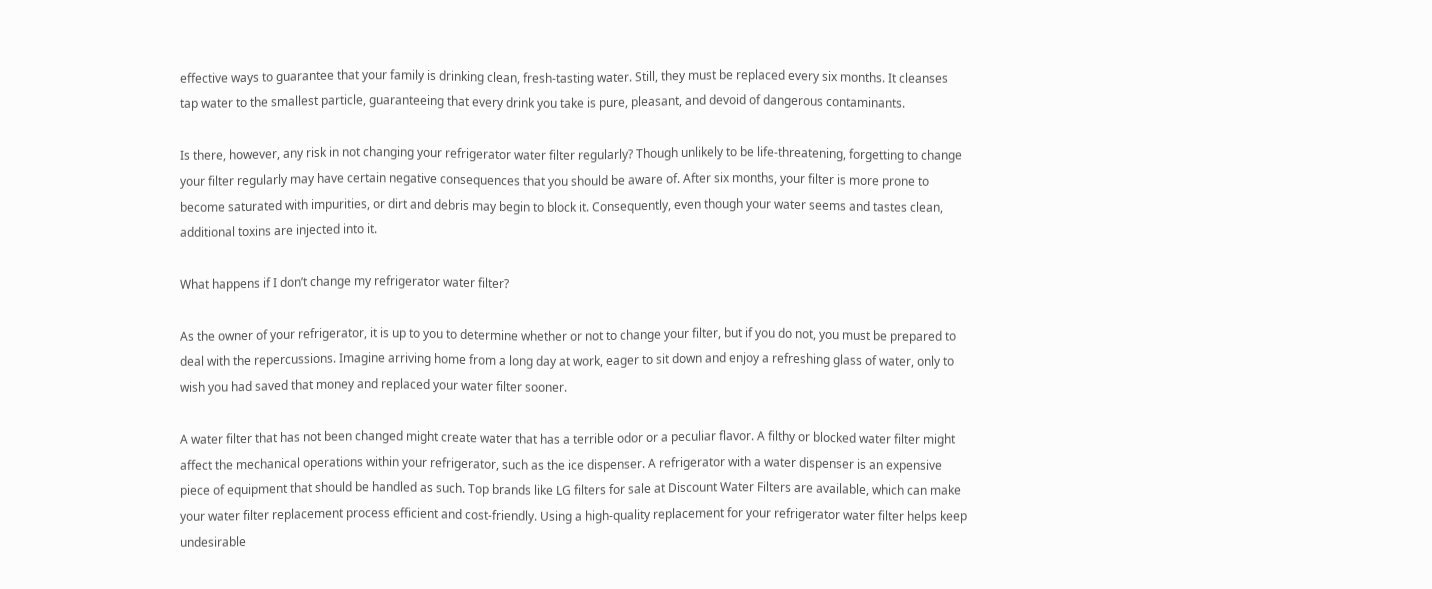effective ways to guarantee that your family is drinking clean, fresh-tasting water. Still, they must be replaced every six months. It cleanses tap water to the smallest particle, guaranteeing that every drink you take is pure, pleasant, and devoid of dangerous contaminants.

Is there, however, any risk in not changing your refrigerator water filter regularly? Though unlikely to be life-threatening, forgetting to change your filter regularly may have certain negative consequences that you should be aware of. After six months, your filter is more prone to become saturated with impurities, or dirt and debris may begin to block it. Consequently, even though your water seems and tastes clean, additional toxins are injected into it.

What happens if I don’t change my refrigerator water filter?

As the owner of your refrigerator, it is up to you to determine whether or not to change your filter, but if you do not, you must be prepared to deal with the repercussions. Imagine arriving home from a long day at work, eager to sit down and enjoy a refreshing glass of water, only to wish you had saved that money and replaced your water filter sooner.

A water filter that has not been changed might create water that has a terrible odor or a peculiar flavor. A filthy or blocked water filter might affect the mechanical operations within your refrigerator, such as the ice dispenser. A refrigerator with a water dispenser is an expensive piece of equipment that should be handled as such. Top brands like LG filters for sale at Discount Water Filters are available, which can make your water filter replacement process efficient and cost-friendly. Using a high-quality replacement for your refrigerator water filter helps keep undesirable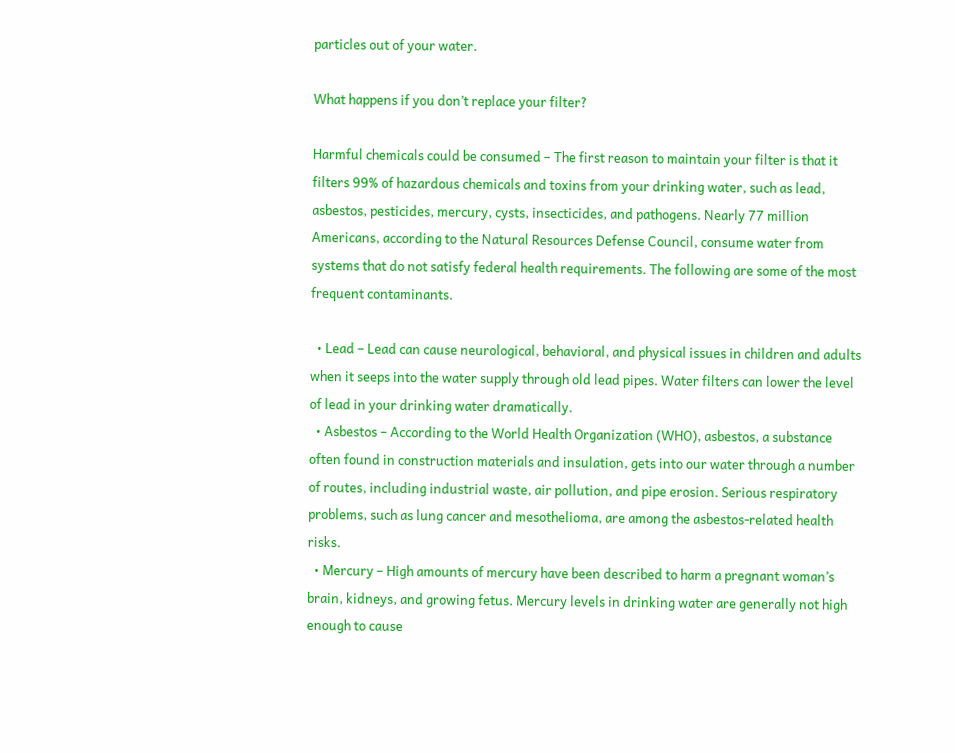particles out of your water.

What happens if you don’t replace your filter?

Harmful chemicals could be consumed – The first reason to maintain your filter is that it filters 99% of hazardous chemicals and toxins from your drinking water, such as lead, asbestos, pesticides, mercury, cysts, insecticides, and pathogens. Nearly 77 million Americans, according to the Natural Resources Defense Council, consume water from systems that do not satisfy federal health requirements. The following are some of the most frequent contaminants.

  • Lead – Lead can cause neurological, behavioral, and physical issues in children and adults when it seeps into the water supply through old lead pipes. Water filters can lower the level of lead in your drinking water dramatically.
  • Asbestos – According to the World Health Organization (WHO), asbestos, a substance often found in construction materials and insulation, gets into our water through a number of routes, including industrial waste, air pollution, and pipe erosion. Serious respiratory problems, such as lung cancer and mesothelioma, are among the asbestos-related health risks.
  • Mercury – High amounts of mercury have been described to harm a pregnant woman’s brain, kidneys, and growing fetus. Mercury levels in drinking water are generally not high enough to cause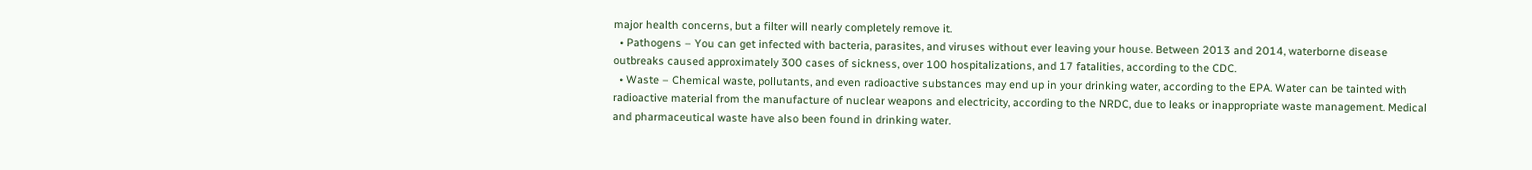major health concerns, but a filter will nearly completely remove it.
  • Pathogens – You can get infected with bacteria, parasites, and viruses without ever leaving your house. Between 2013 and 2014, waterborne disease outbreaks caused approximately 300 cases of sickness, over 100 hospitalizations, and 17 fatalities, according to the CDC.
  • Waste – Chemical waste, pollutants, and even radioactive substances may end up in your drinking water, according to the EPA. Water can be tainted with radioactive material from the manufacture of nuclear weapons and electricity, according to the NRDC, due to leaks or inappropriate waste management. Medical and pharmaceutical waste have also been found in drinking water.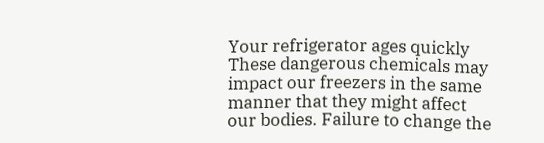Your refrigerator ages quickly These dangerous chemicals may impact our freezers in the same manner that they might affect our bodies. Failure to change the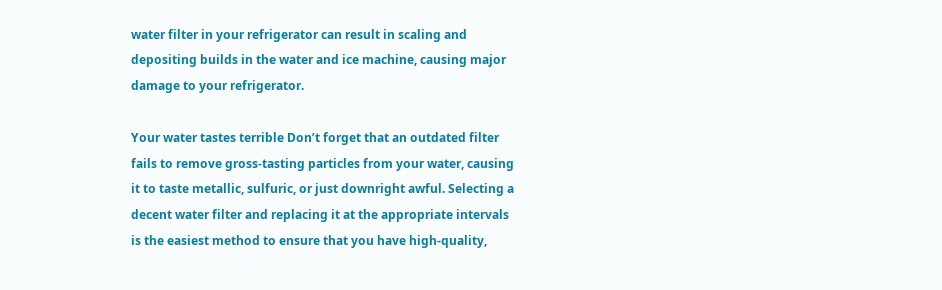water filter in your refrigerator can result in scaling and depositing builds in the water and ice machine, causing major damage to your refrigerator.

Your water tastes terrible Don’t forget that an outdated filter fails to remove gross-tasting particles from your water, causing it to taste metallic, sulfuric, or just downright awful. Selecting a decent water filter and replacing it at the appropriate intervals is the easiest method to ensure that you have high-quality,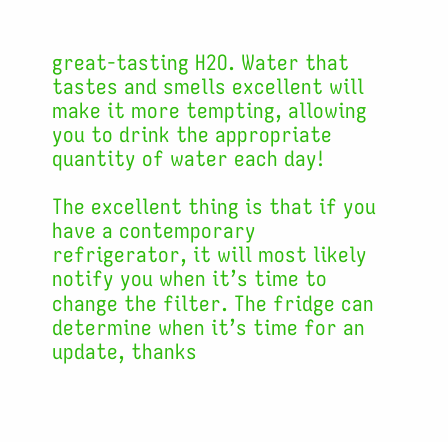great-tasting H2O. Water that tastes and smells excellent will make it more tempting, allowing you to drink the appropriate quantity of water each day!

The excellent thing is that if you have a contemporary refrigerator, it will most likely notify you when it’s time to change the filter. The fridge can determine when it’s time for an update, thanks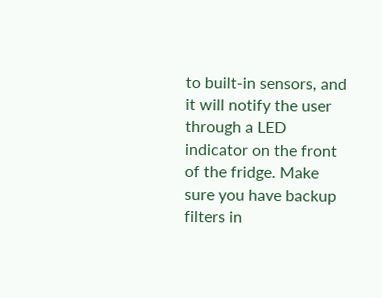to built-in sensors, and it will notify the user through a LED indicator on the front of the fridge. Make sure you have backup filters in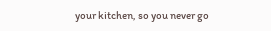your kitchen, so you never go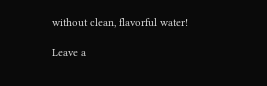without clean, flavorful water!

Leave a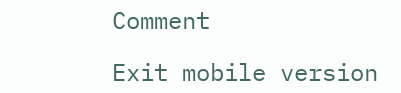Comment

Exit mobile version